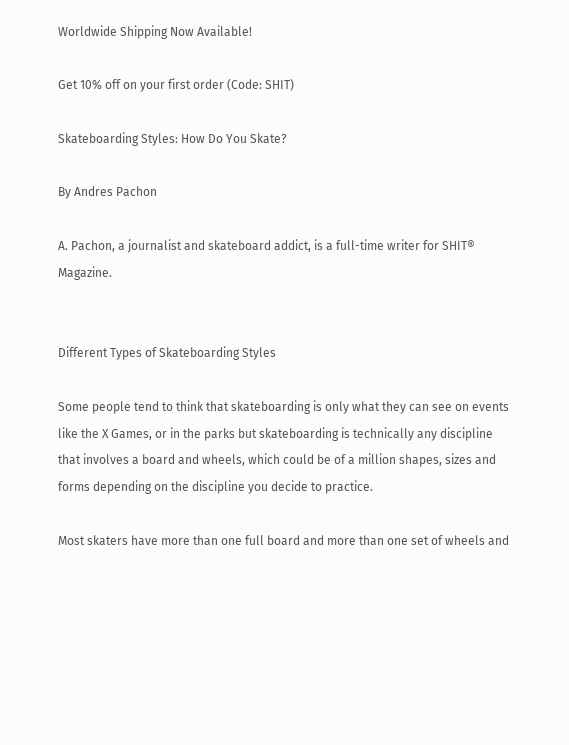Worldwide Shipping Now Available!

Get 10% off on your first order (Code: SHIT)

Skateboarding Styles: How Do You Skate?

By Andres Pachon

A. Pachon, a journalist and skateboard addict, is a full-time writer for SHIT® Magazine.


Different Types of Skateboarding Styles

Some people tend to think that skateboarding is only what they can see on events like the X Games, or in the parks but skateboarding is technically any discipline that involves a board and wheels, which could be of a million shapes, sizes and forms depending on the discipline you decide to practice.

Most skaters have more than one full board and more than one set of wheels and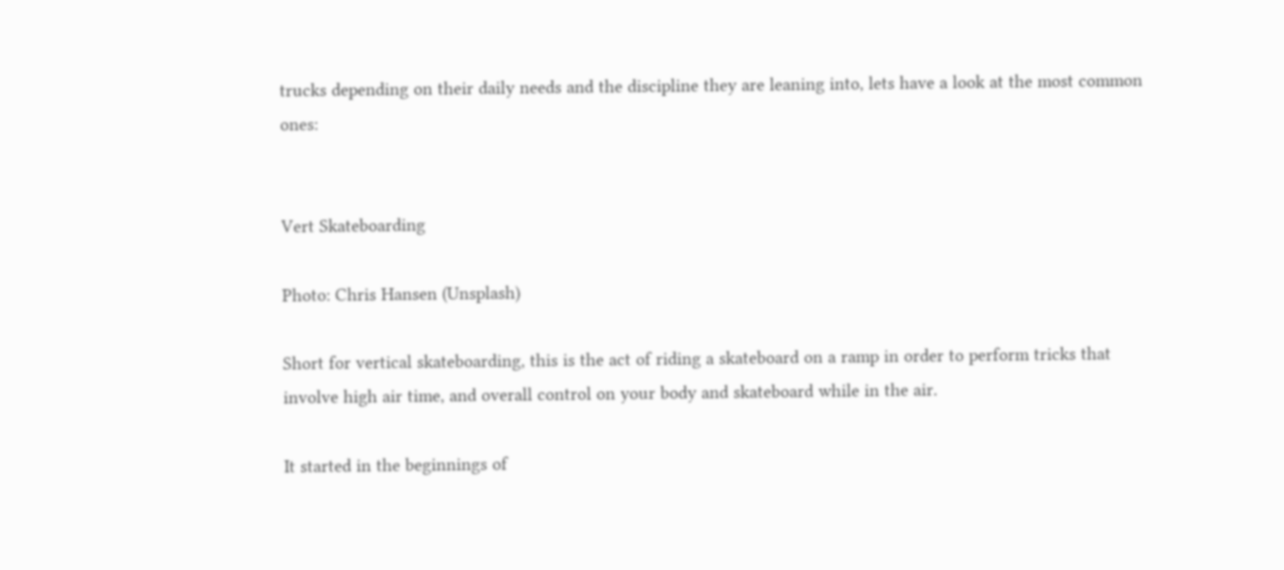trucks depending on their daily needs and the discipline they are leaning into, lets have a look at the most common ones:


Vert Skateboarding

Photo: Chris Hansen (Unsplash)

Short for vertical skateboarding, this is the act of riding a skateboard on a ramp in order to perform tricks that involve high air time, and overall control on your body and skateboard while in the air.

It started in the beginnings of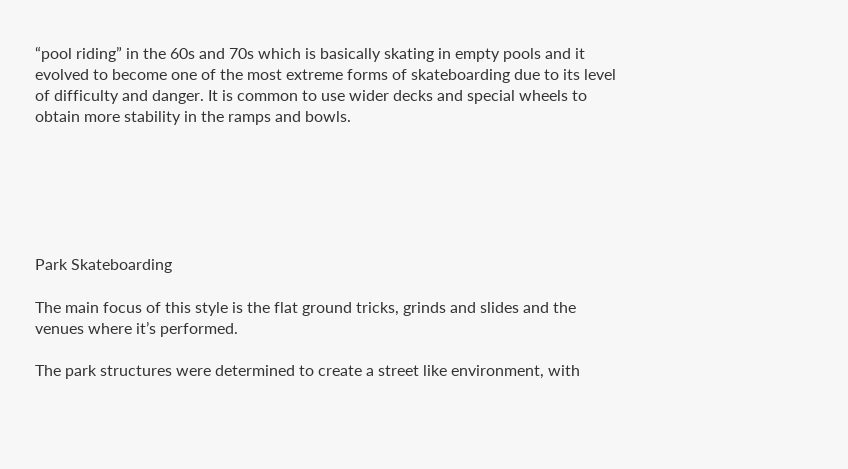“pool riding” in the 60s and 70s which is basically skating in empty pools and it evolved to become one of the most extreme forms of skateboarding due to its level of difficulty and danger. It is common to use wider decks and special wheels to obtain more stability in the ramps and bowls.






Park Skateboarding

The main focus of this style is the flat ground tricks, grinds and slides and the venues where it’s performed.

The park structures were determined to create a street like environment, with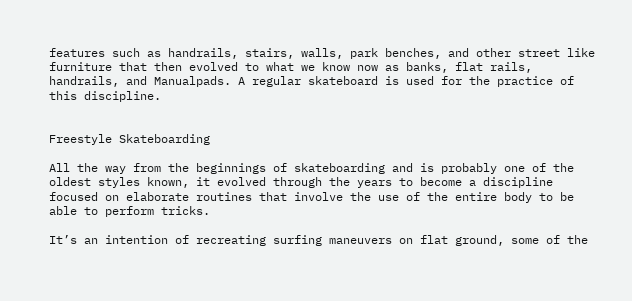features such as handrails, stairs, walls, park benches, and other street like furniture that then evolved to what we know now as banks, flat rails, handrails, and Manualpads. A regular skateboard is used for the practice of this discipline.


Freestyle Skateboarding

All the way from the beginnings of skateboarding and is probably one of the oldest styles known, it evolved through the years to become a discipline focused on elaborate routines that involve the use of the entire body to be able to perform tricks.

It’s an intention of recreating surfing maneuvers on flat ground, some of the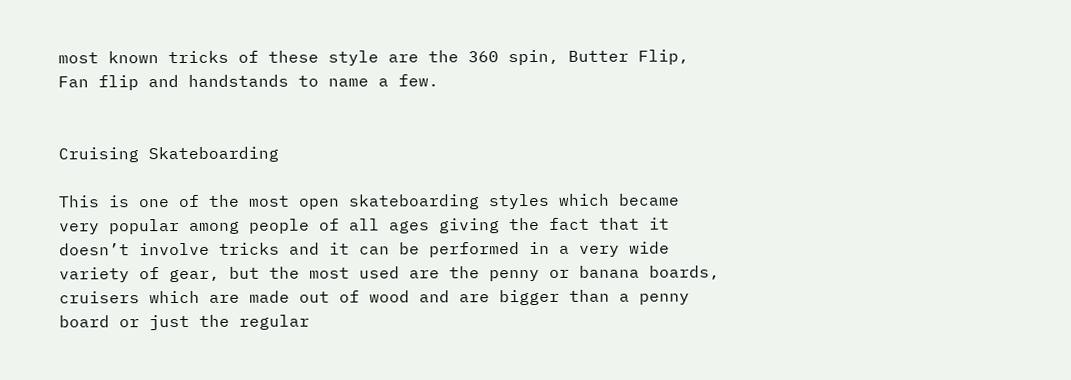most known tricks of these style are the 360 spin, Butter Flip, Fan flip and handstands to name a few.


Cruising Skateboarding

This is one of the most open skateboarding styles which became very popular among people of all ages giving the fact that it doesn’t involve tricks and it can be performed in a very wide variety of gear, but the most used are the penny or banana boards, cruisers which are made out of wood and are bigger than a penny board or just the regular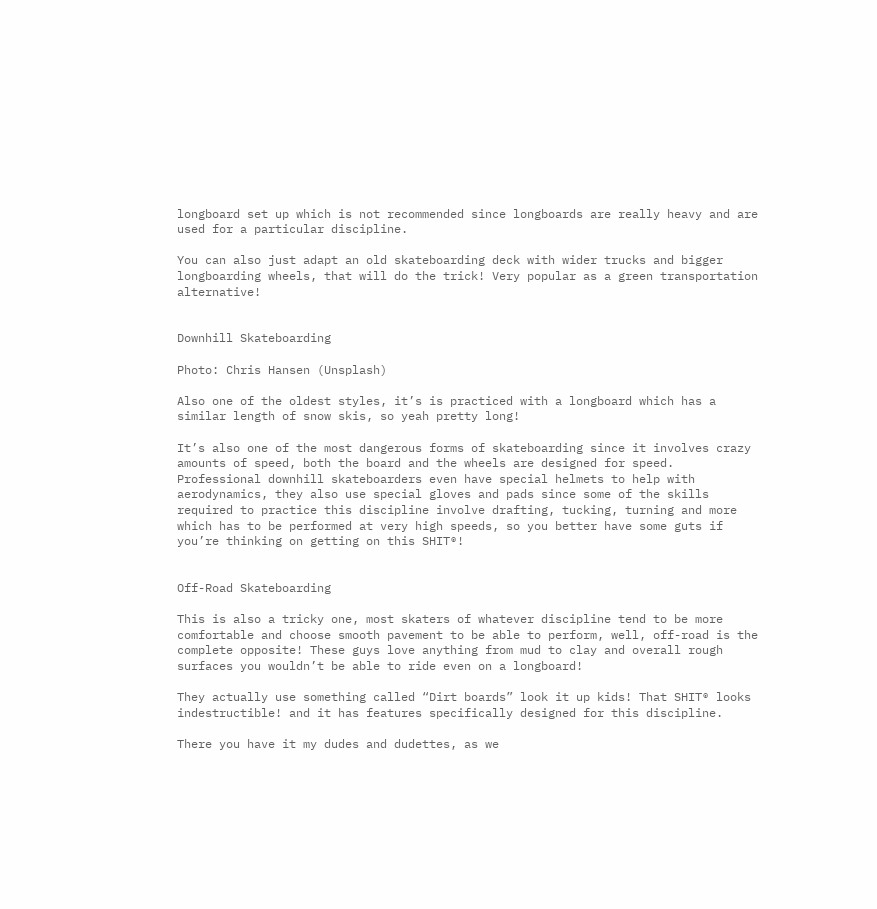longboard set up which is not recommended since longboards are really heavy and are used for a particular discipline.

You can also just adapt an old skateboarding deck with wider trucks and bigger longboarding wheels, that will do the trick! Very popular as a green transportation alternative!


Downhill Skateboarding

Photo: Chris Hansen (Unsplash)

Also one of the oldest styles, it’s is practiced with a longboard which has a similar length of snow skis, so yeah pretty long!

It’s also one of the most dangerous forms of skateboarding since it involves crazy amounts of speed, both the board and the wheels are designed for speed. Professional downhill skateboarders even have special helmets to help with aerodynamics, they also use special gloves and pads since some of the skills required to practice this discipline involve drafting, tucking, turning and more which has to be performed at very high speeds, so you better have some guts if you’re thinking on getting on this SHIT®!


Off-Road Skateboarding

This is also a tricky one, most skaters of whatever discipline tend to be more comfortable and choose smooth pavement to be able to perform, well, off-road is the complete opposite! These guys love anything from mud to clay and overall rough surfaces you wouldn’t be able to ride even on a longboard!

They actually use something called “Dirt boards” look it up kids! That SHIT® looks indestructible! and it has features specifically designed for this discipline.

There you have it my dudes and dudettes, as we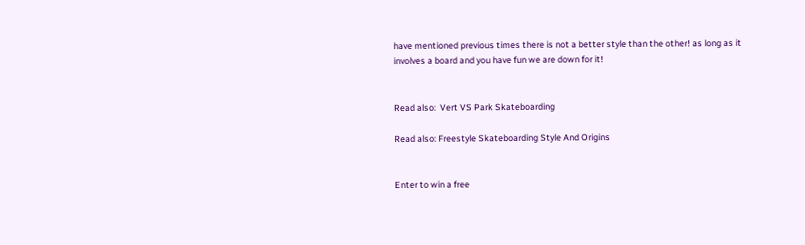have mentioned previous times there is not a better style than the other! as long as it involves a board and you have fun we are down for it!


Read also:  Vert VS Park Skateboarding

Read also: Freestyle Skateboarding Style And Origins


Enter to win a free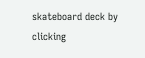skateboard deck by clicking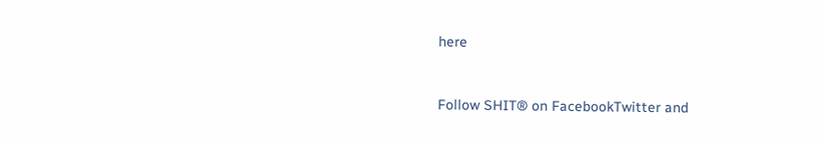here


Follow SHIT® on FacebookTwitter and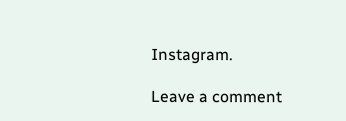Instagram.

Leave a comment